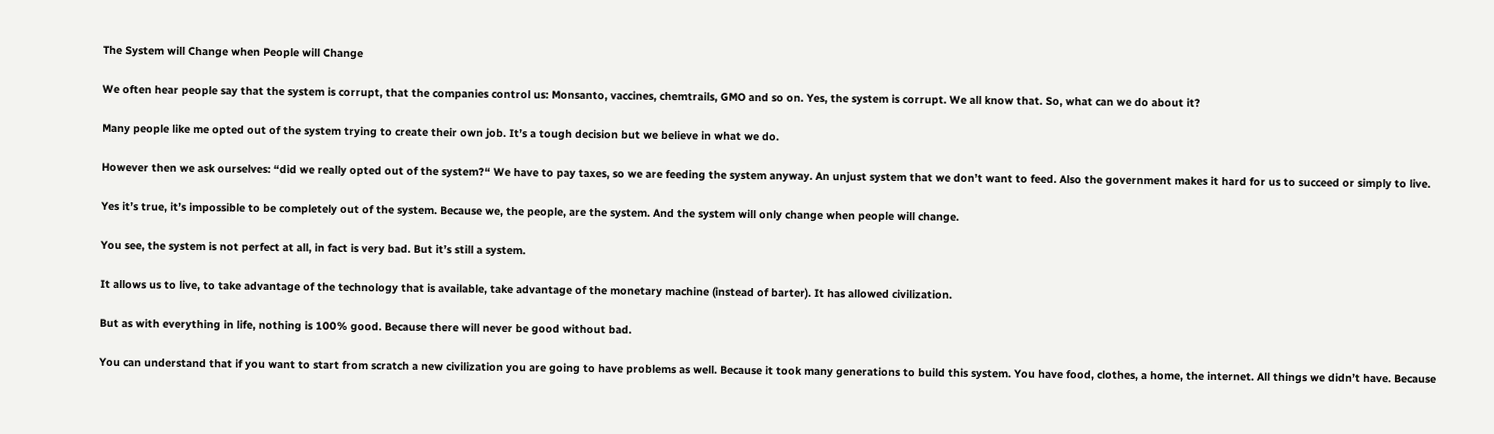The System will Change when People will Change

We often hear people say that the system is corrupt, that the companies control us: Monsanto, vaccines, chemtrails, GMO and so on. Yes, the system is corrupt. We all know that. So, what can we do about it?

Many people like me opted out of the system trying to create their own job. It’s a tough decision but we believe in what we do.

However then we ask ourselves: “did we really opted out of the system?“ We have to pay taxes, so we are feeding the system anyway. An unjust system that we don’t want to feed. Also the government makes it hard for us to succeed or simply to live.

Yes it’s true, it’s impossible to be completely out of the system. Because we, the people, are the system. And the system will only change when people will change.

You see, the system is not perfect at all, in fact is very bad. But it’s still a system.

It allows us to live, to take advantage of the technology that is available, take advantage of the monetary machine (instead of barter). It has allowed civilization.

But as with everything in life, nothing is 100% good. Because there will never be good without bad.

You can understand that if you want to start from scratch a new civilization you are going to have problems as well. Because it took many generations to build this system. You have food, clothes, a home, the internet. All things we didn’t have. Because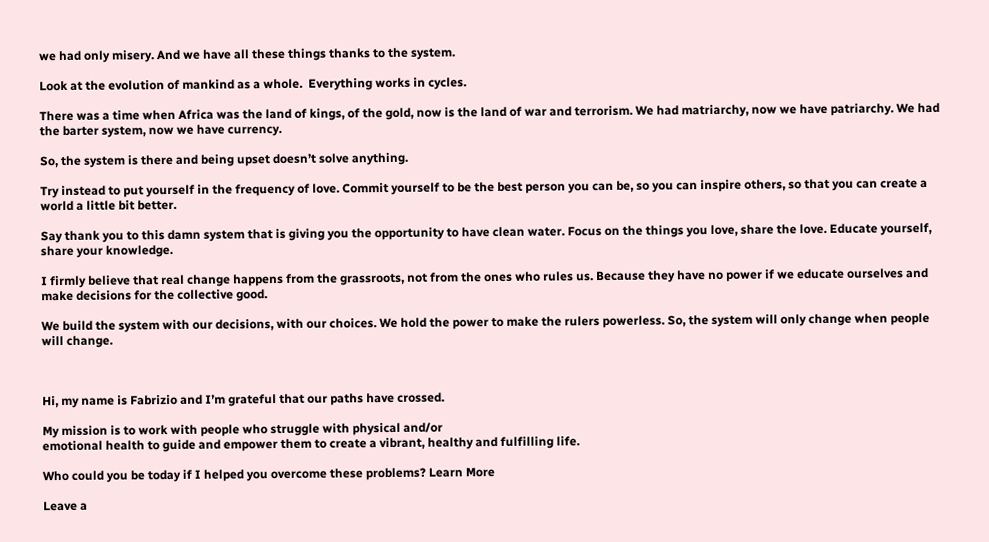we had only misery. And we have all these things thanks to the system.

Look at the evolution of mankind as a whole.  Everything works in cycles.

There was a time when Africa was the land of kings, of the gold, now is the land of war and terrorism. We had matriarchy, now we have patriarchy. We had the barter system, now we have currency.

So, the system is there and being upset doesn’t solve anything.

Try instead to put yourself in the frequency of love. Commit yourself to be the best person you can be, so you can inspire others, so that you can create a world a little bit better.

Say thank you to this damn system that is giving you the opportunity to have clean water. Focus on the things you love, share the love. Educate yourself, share your knowledge.

I firmly believe that real change happens from the grassroots, not from the ones who rules us. Because they have no power if we educate ourselves and make decisions for the collective good.

We build the system with our decisions, with our choices. We hold the power to make the rulers powerless. So, the system will only change when people will change.



Hi, my name is Fabrizio and I’m grateful that our paths have crossed.

My mission is to work with people who struggle with physical and/or
emotional health to guide and empower them to create a vibrant, healthy and fulfilling life.

Who could you be today if I helped you overcome these problems? Learn More

Leave a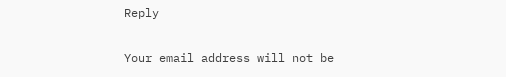Reply

Your email address will not be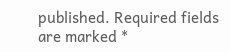published. Required fields are marked *